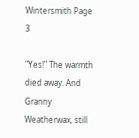Wintersmith Page 3

"Yes!" The warmth died away. And Granny Weatherwax, still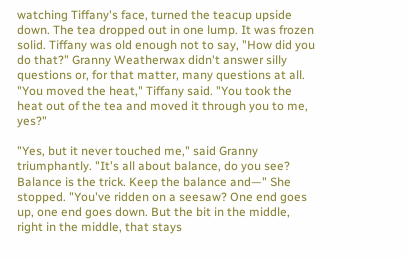watching Tiffany's face, turned the teacup upside down. The tea dropped out in one lump. It was frozen solid. Tiffany was old enough not to say, "How did you do that?" Granny Weatherwax didn't answer silly questions or, for that matter, many questions at all. "You moved the heat," Tiffany said. "You took the heat out of the tea and moved it through you to me, yes?"

"Yes, but it never touched me," said Granny triumphantly. "It's all about balance, do you see? Balance is the trick. Keep the balance and—" She stopped. "You've ridden on a seesaw? One end goes up, one end goes down. But the bit in the middle, right in the middle, that stays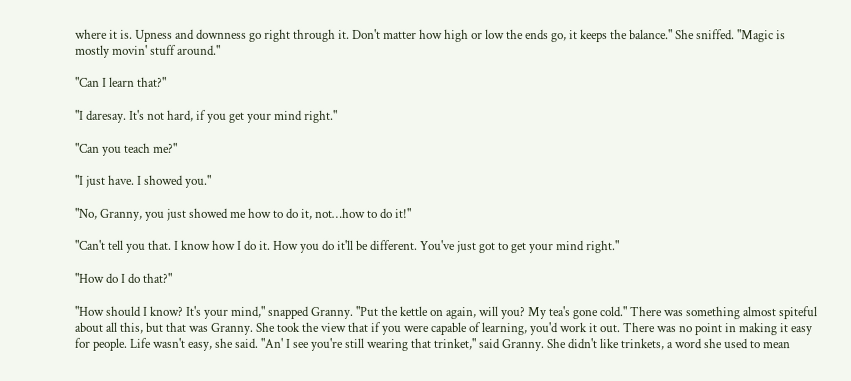where it is. Upness and downness go right through it. Don't matter how high or low the ends go, it keeps the balance." She sniffed. "Magic is mostly movin' stuff around."

"Can I learn that?"

"I daresay. It's not hard, if you get your mind right."

"Can you teach me?"

"I just have. I showed you."

"No, Granny, you just showed me how to do it, not…how to do it!"

"Can't tell you that. I know how I do it. How you do it'll be different. You've just got to get your mind right."

"How do I do that?"

"How should I know? It's your mind," snapped Granny. "Put the kettle on again, will you? My tea's gone cold." There was something almost spiteful about all this, but that was Granny. She took the view that if you were capable of learning, you'd work it out. There was no point in making it easy for people. Life wasn't easy, she said. "An' I see you're still wearing that trinket," said Granny. She didn't like trinkets, a word she used to mean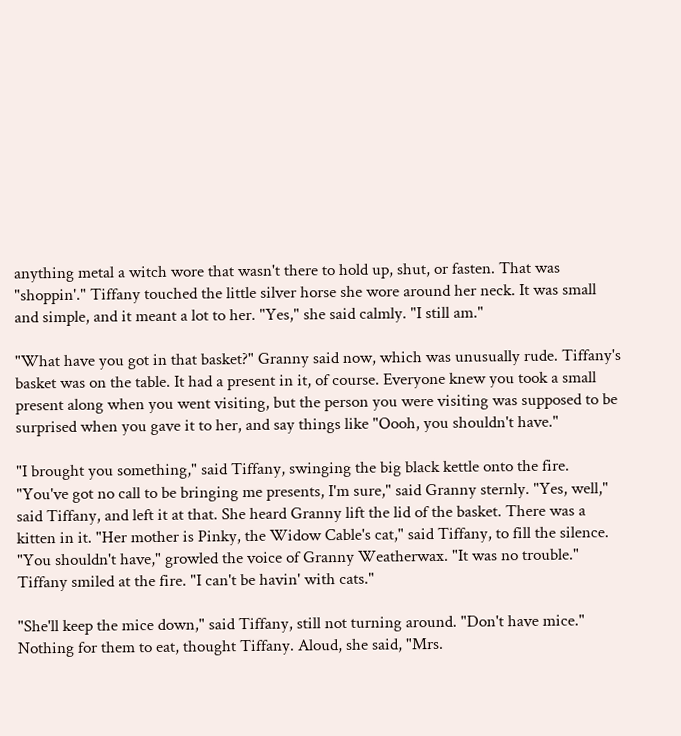anything metal a witch wore that wasn't there to hold up, shut, or fasten. That was "shoppin'." Tiffany touched the little silver horse she wore around her neck. It was small and simple, and it meant a lot to her. "Yes," she said calmly. "I still am."

"What have you got in that basket?" Granny said now, which was unusually rude. Tiffany's basket was on the table. It had a present in it, of course. Everyone knew you took a small present along when you went visiting, but the person you were visiting was supposed to be surprised when you gave it to her, and say things like "Oooh, you shouldn't have."

"I brought you something," said Tiffany, swinging the big black kettle onto the fire. "You've got no call to be bringing me presents, I'm sure," said Granny sternly. "Yes, well," said Tiffany, and left it at that. She heard Granny lift the lid of the basket. There was a kitten in it. "Her mother is Pinky, the Widow Cable's cat," said Tiffany, to fill the silence. "You shouldn't have," growled the voice of Granny Weatherwax. "It was no trouble." Tiffany smiled at the fire. "I can't be havin' with cats."

"She'll keep the mice down," said Tiffany, still not turning around. "Don't have mice." Nothing for them to eat, thought Tiffany. Aloud, she said, "Mrs.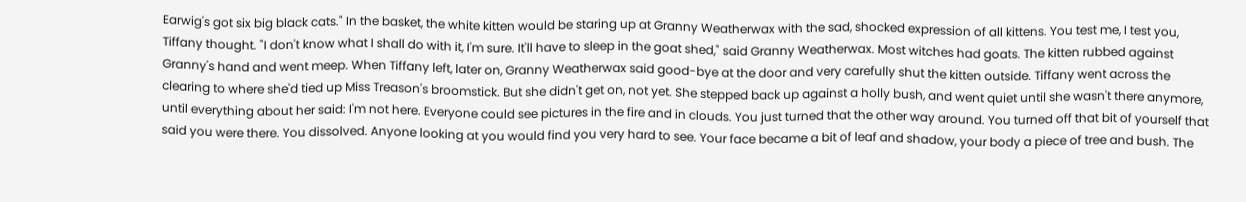Earwig's got six big black cats." In the basket, the white kitten would be staring up at Granny Weatherwax with the sad, shocked expression of all kittens. You test me, I test you, Tiffany thought. "I don't know what I shall do with it, I'm sure. It'll have to sleep in the goat shed," said Granny Weatherwax. Most witches had goats. The kitten rubbed against Granny's hand and went meep. When Tiffany left, later on, Granny Weatherwax said good-bye at the door and very carefully shut the kitten outside. Tiffany went across the clearing to where she'd tied up Miss Treason's broomstick. But she didn't get on, not yet. She stepped back up against a holly bush, and went quiet until she wasn't there anymore, until everything about her said: I'm not here. Everyone could see pictures in the fire and in clouds. You just turned that the other way around. You turned off that bit of yourself that said you were there. You dissolved. Anyone looking at you would find you very hard to see. Your face became a bit of leaf and shadow, your body a piece of tree and bush. The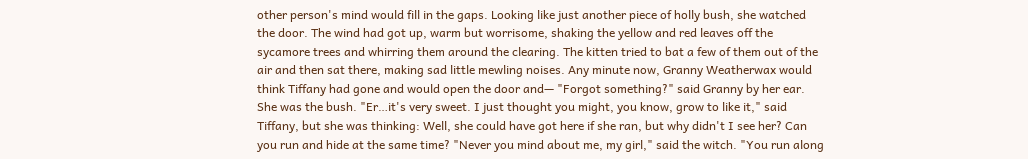other person's mind would fill in the gaps. Looking like just another piece of holly bush, she watched the door. The wind had got up, warm but worrisome, shaking the yellow and red leaves off the sycamore trees and whirring them around the clearing. The kitten tried to bat a few of them out of the air and then sat there, making sad little mewling noises. Any minute now, Granny Weatherwax would think Tiffany had gone and would open the door and— "Forgot something?" said Granny by her ear. She was the bush. "Er…it's very sweet. I just thought you might, you know, grow to like it," said Tiffany, but she was thinking: Well, she could have got here if she ran, but why didn't I see her? Can you run and hide at the same time? "Never you mind about me, my girl," said the witch. "You run along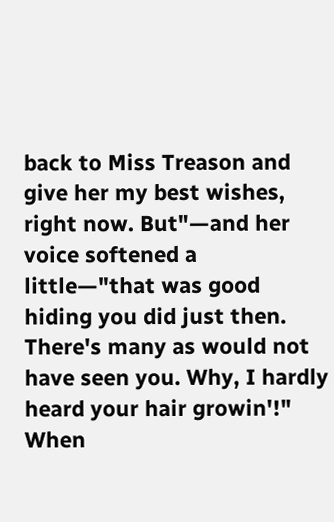back to Miss Treason and give her my best wishes, right now. But"—and her voice softened a little—"that was good hiding you did just then. There's many as would not have seen you. Why, I hardly heard your hair growin'!" When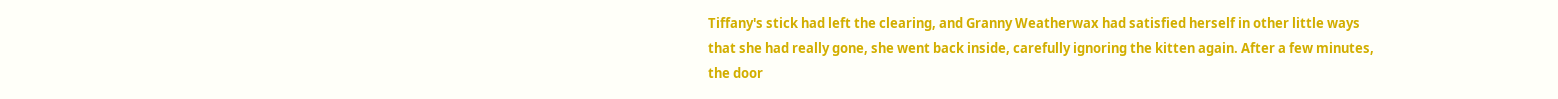Tiffany's stick had left the clearing, and Granny Weatherwax had satisfied herself in other little ways that she had really gone, she went back inside, carefully ignoring the kitten again. After a few minutes, the door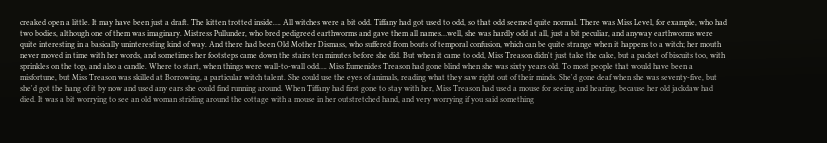creaked open a little. It may have been just a draft. The kitten trotted inside…. All witches were a bit odd. Tiffany had got used to odd, so that odd seemed quite normal. There was Miss Level, for example, who had two bodies, although one of them was imaginary. Mistress Pullunder, who bred pedigreed earthworms and gave them all names…well, she was hardly odd at all, just a bit peculiar, and anyway earthworms were quite interesting in a basically uninteresting kind of way. And there had been Old Mother Dismass, who suffered from bouts of temporal confusion, which can be quite strange when it happens to a witch; her mouth never moved in time with her words, and sometimes her footsteps came down the stairs ten minutes before she did. But when it came to odd, Miss Treason didn't just take the cake, but a packet of biscuits too, with sprinkles on the top, and also a candle. Where to start, when things were wall-to-wall odd…. Miss Eumenides Treason had gone blind when she was sixty years old. To most people that would have been a misfortune, but Miss Treason was skilled at Borrowing, a particular witch talent. She could use the eyes of animals, reading what they saw right out of their minds. She'd gone deaf when she was seventy-five, but she'd got the hang of it by now and used any ears she could find running around. When Tiffany had first gone to stay with her, Miss Treason had used a mouse for seeing and hearing, because her old jackdaw had died. It was a bit worrying to see an old woman striding around the cottage with a mouse in her outstretched hand, and very worrying if you said something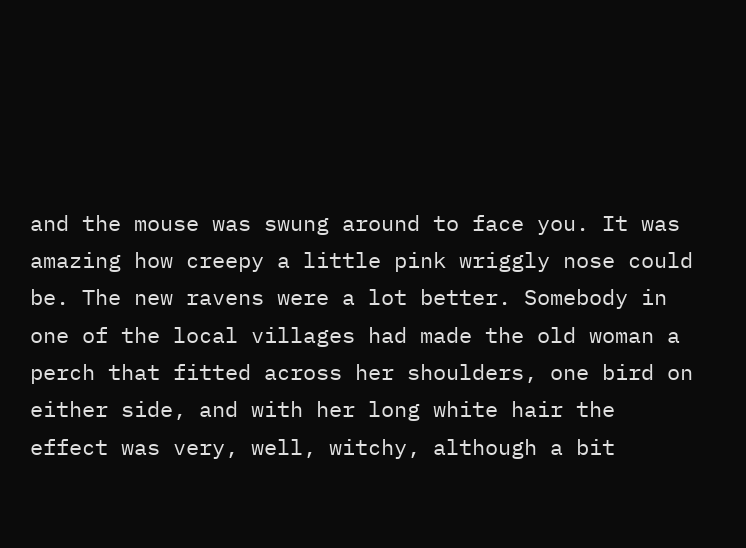and the mouse was swung around to face you. It was amazing how creepy a little pink wriggly nose could be. The new ravens were a lot better. Somebody in one of the local villages had made the old woman a perch that fitted across her shoulders, one bird on either side, and with her long white hair the effect was very, well, witchy, although a bit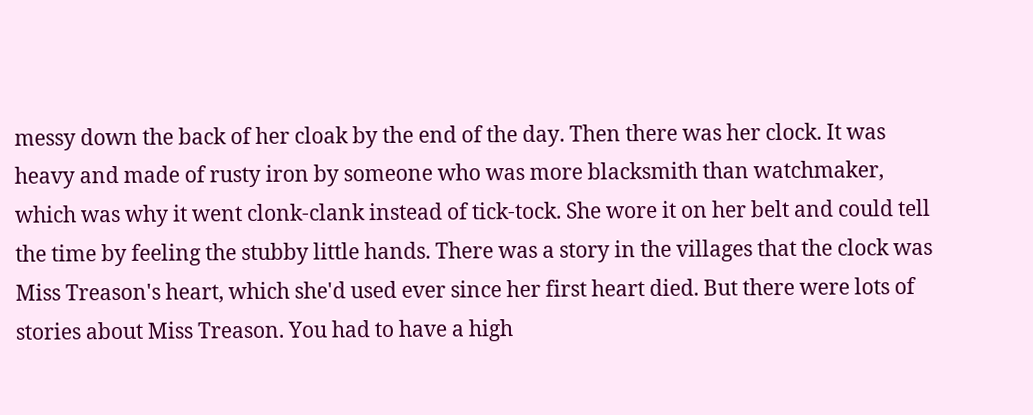messy down the back of her cloak by the end of the day. Then there was her clock. It was heavy and made of rusty iron by someone who was more blacksmith than watchmaker, which was why it went clonk-clank instead of tick-tock. She wore it on her belt and could tell the time by feeling the stubby little hands. There was a story in the villages that the clock was Miss Treason's heart, which she'd used ever since her first heart died. But there were lots of stories about Miss Treason. You had to have a high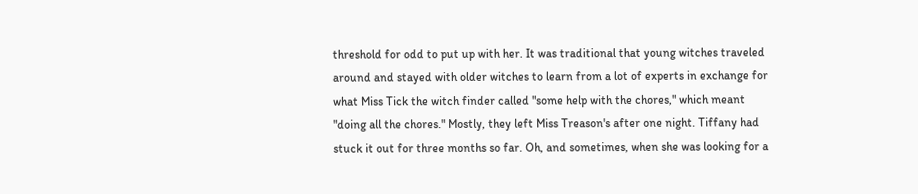threshold for odd to put up with her. It was traditional that young witches traveled around and stayed with older witches to learn from a lot of experts in exchange for what Miss Tick the witch finder called "some help with the chores," which meant "doing all the chores." Mostly, they left Miss Treason's after one night. Tiffany had stuck it out for three months so far. Oh, and sometimes, when she was looking for a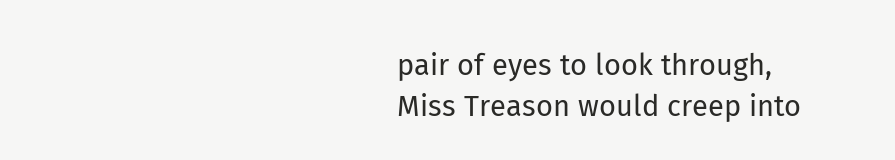pair of eyes to look through, Miss Treason would creep into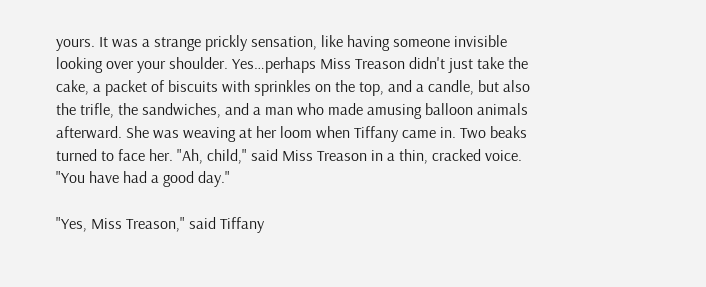yours. It was a strange prickly sensation, like having someone invisible looking over your shoulder. Yes…perhaps Miss Treason didn't just take the cake, a packet of biscuits with sprinkles on the top, and a candle, but also the trifle, the sandwiches, and a man who made amusing balloon animals afterward. She was weaving at her loom when Tiffany came in. Two beaks turned to face her. "Ah, child," said Miss Treason in a thin, cracked voice. "You have had a good day."

"Yes, Miss Treason," said Tiffany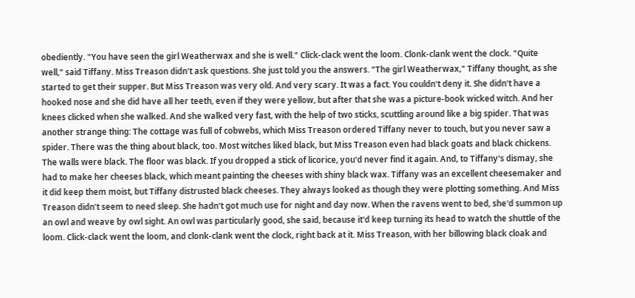obediently. "You have seen the girl Weatherwax and she is well." Click-clack went the loom. Clonk-clank went the clock. "Quite well," said Tiffany. Miss Treason didn't ask questions. She just told you the answers. "The girl Weatherwax," Tiffany thought, as she started to get their supper. But Miss Treason was very old. And very scary. It was a fact. You couldn't deny it. She didn't have a hooked nose and she did have all her teeth, even if they were yellow, but after that she was a picture-book wicked witch. And her knees clicked when she walked. And she walked very fast, with the help of two sticks, scuttling around like a big spider. That was another strange thing: The cottage was full of cobwebs, which Miss Treason ordered Tiffany never to touch, but you never saw a spider. There was the thing about black, too. Most witches liked black, but Miss Treason even had black goats and black chickens. The walls were black. The floor was black. If you dropped a stick of licorice, you'd never find it again. And, to Tiffany's dismay, she had to make her cheeses black, which meant painting the cheeses with shiny black wax. Tiffany was an excellent cheesemaker and it did keep them moist, but Tiffany distrusted black cheeses. They always looked as though they were plotting something. And Miss Treason didn't seem to need sleep. She hadn't got much use for night and day now. When the ravens went to bed, she'd summon up an owl and weave by owl sight. An owl was particularly good, she said, because it'd keep turning its head to watch the shuttle of the loom. Click-clack went the loom, and clonk-clank went the clock, right back at it. Miss Treason, with her billowing black cloak and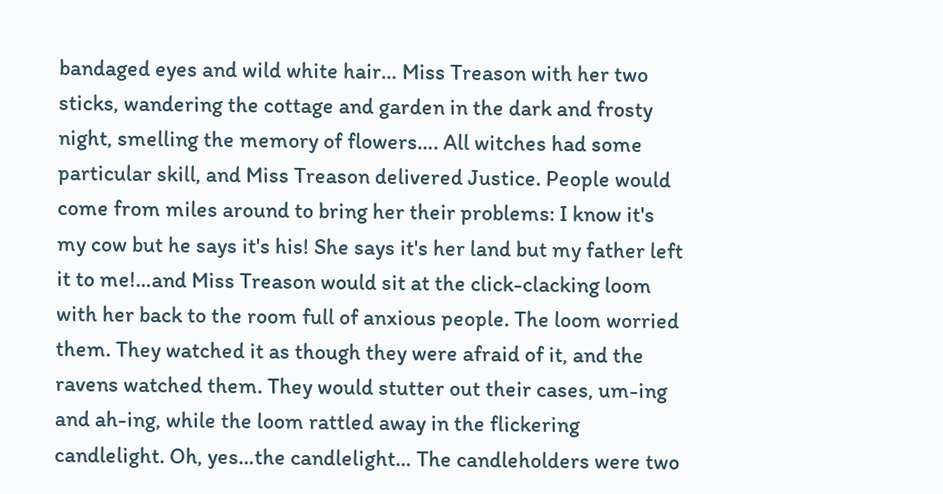bandaged eyes and wild white hair… Miss Treason with her two sticks, wandering the cottage and garden in the dark and frosty night, smelling the memory of flowers…. All witches had some particular skill, and Miss Treason delivered Justice. People would come from miles around to bring her their problems: I know it's my cow but he says it's his! She says it's her land but my father left it to me!…and Miss Treason would sit at the click-clacking loom with her back to the room full of anxious people. The loom worried them. They watched it as though they were afraid of it, and the ravens watched them. They would stutter out their cases, um-ing and ah-ing, while the loom rattled away in the flickering candlelight. Oh, yes…the candlelight… The candleholders were two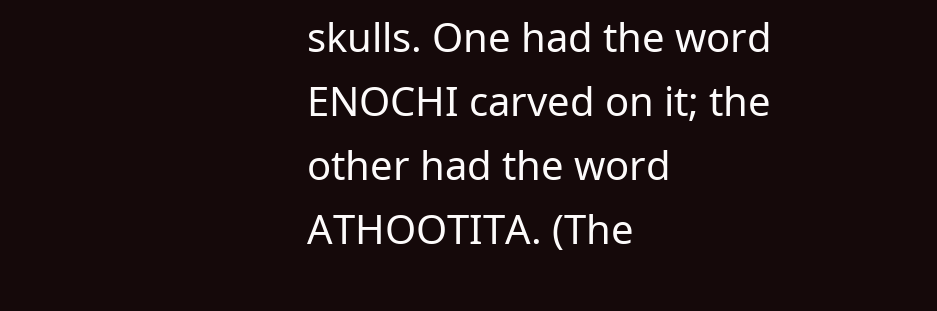skulls. One had the word ENOCHI carved on it; the other had the word ATHOOTITA. (The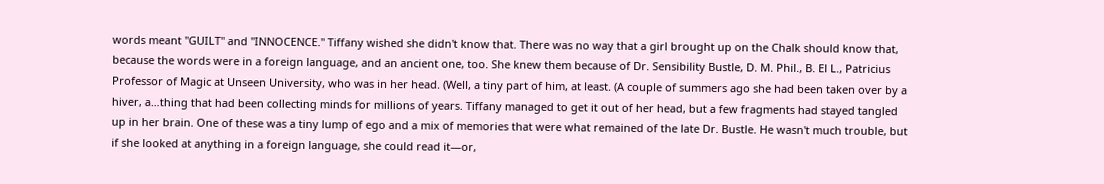words meant "GUILT" and "INNOCENCE." Tiffany wished she didn't know that. There was no way that a girl brought up on the Chalk should know that, because the words were in a foreign language, and an ancient one, too. She knew them because of Dr. Sensibility Bustle, D. M. Phil., B. El L., Patricius Professor of Magic at Unseen University, who was in her head. (Well, a tiny part of him, at least. (A couple of summers ago she had been taken over by a hiver, a…thing that had been collecting minds for millions of years. Tiffany managed to get it out of her head, but a few fragments had stayed tangled up in her brain. One of these was a tiny lump of ego and a mix of memories that were what remained of the late Dr. Bustle. He wasn't much trouble, but if she looked at anything in a foreign language, she could read it—or,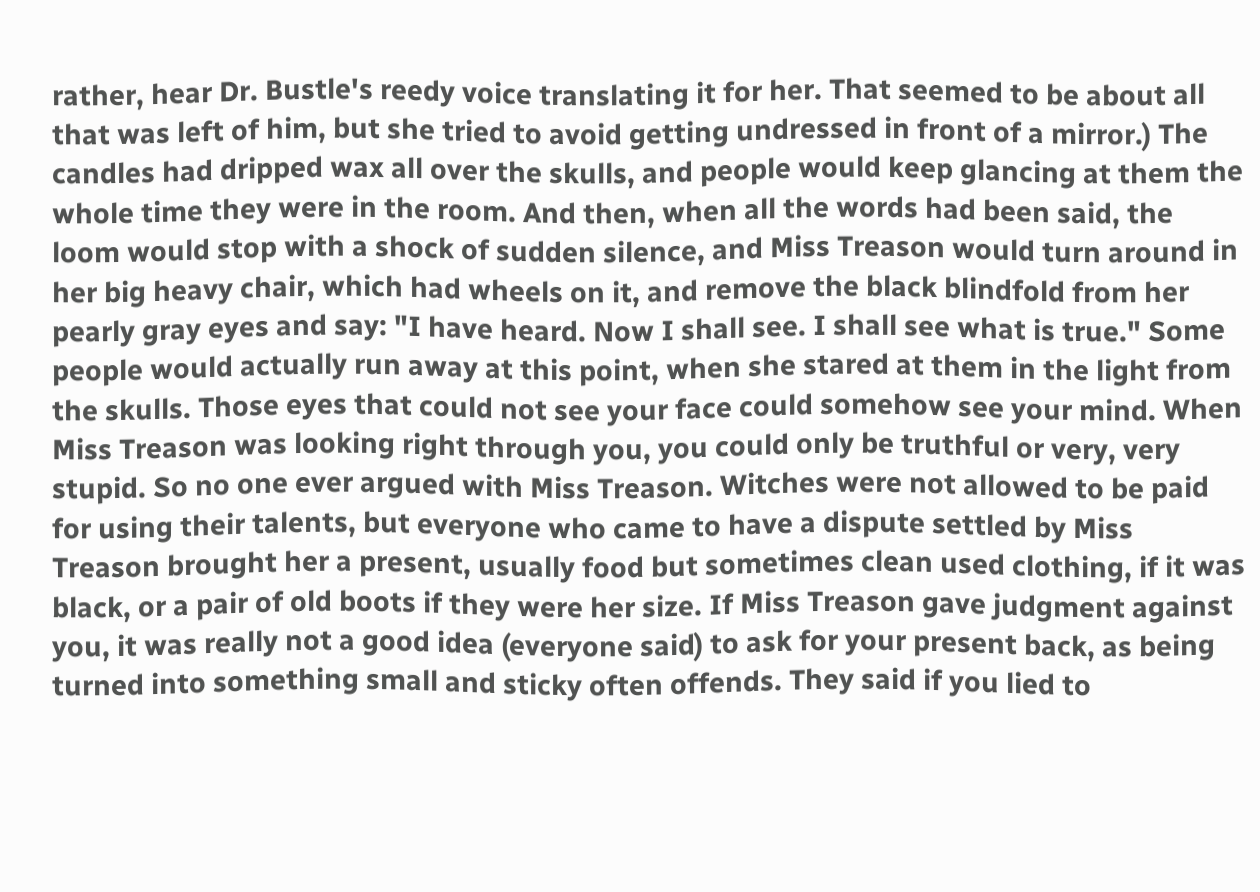rather, hear Dr. Bustle's reedy voice translating it for her. That seemed to be about all that was left of him, but she tried to avoid getting undressed in front of a mirror.) The candles had dripped wax all over the skulls, and people would keep glancing at them the whole time they were in the room. And then, when all the words had been said, the loom would stop with a shock of sudden silence, and Miss Treason would turn around in her big heavy chair, which had wheels on it, and remove the black blindfold from her pearly gray eyes and say: "I have heard. Now I shall see. I shall see what is true." Some people would actually run away at this point, when she stared at them in the light from the skulls. Those eyes that could not see your face could somehow see your mind. When Miss Treason was looking right through you, you could only be truthful or very, very stupid. So no one ever argued with Miss Treason. Witches were not allowed to be paid for using their talents, but everyone who came to have a dispute settled by Miss Treason brought her a present, usually food but sometimes clean used clothing, if it was black, or a pair of old boots if they were her size. If Miss Treason gave judgment against you, it was really not a good idea (everyone said) to ask for your present back, as being turned into something small and sticky often offends. They said if you lied to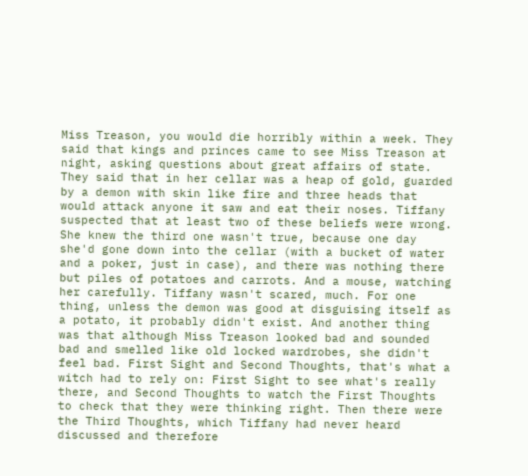Miss Treason, you would die horribly within a week. They said that kings and princes came to see Miss Treason at night, asking questions about great affairs of state. They said that in her cellar was a heap of gold, guarded by a demon with skin like fire and three heads that would attack anyone it saw and eat their noses. Tiffany suspected that at least two of these beliefs were wrong. She knew the third one wasn't true, because one day she'd gone down into the cellar (with a bucket of water and a poker, just in case), and there was nothing there but piles of potatoes and carrots. And a mouse, watching her carefully. Tiffany wasn't scared, much. For one thing, unless the demon was good at disguising itself as a potato, it probably didn't exist. And another thing was that although Miss Treason looked bad and sounded bad and smelled like old locked wardrobes, she didn't feel bad. First Sight and Second Thoughts, that's what a witch had to rely on: First Sight to see what's really there, and Second Thoughts to watch the First Thoughts to check that they were thinking right. Then there were the Third Thoughts, which Tiffany had never heard discussed and therefore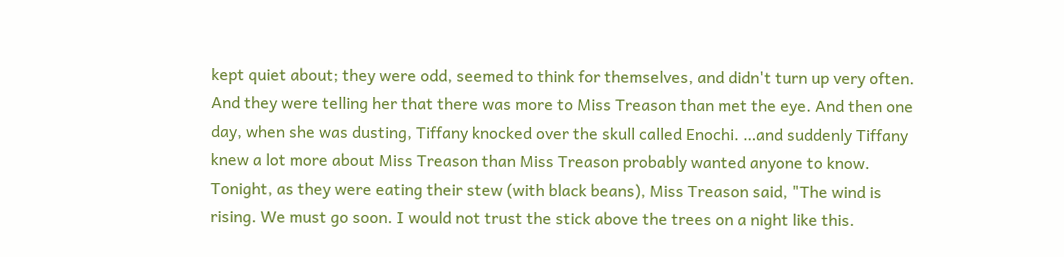kept quiet about; they were odd, seemed to think for themselves, and didn't turn up very often. And they were telling her that there was more to Miss Treason than met the eye. And then one day, when she was dusting, Tiffany knocked over the skull called Enochi. …and suddenly Tiffany knew a lot more about Miss Treason than Miss Treason probably wanted anyone to know. Tonight, as they were eating their stew (with black beans), Miss Treason said, "The wind is rising. We must go soon. I would not trust the stick above the trees on a night like this.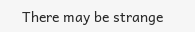There may be strange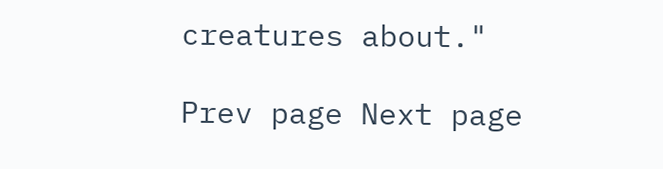creatures about."

Prev page Next page